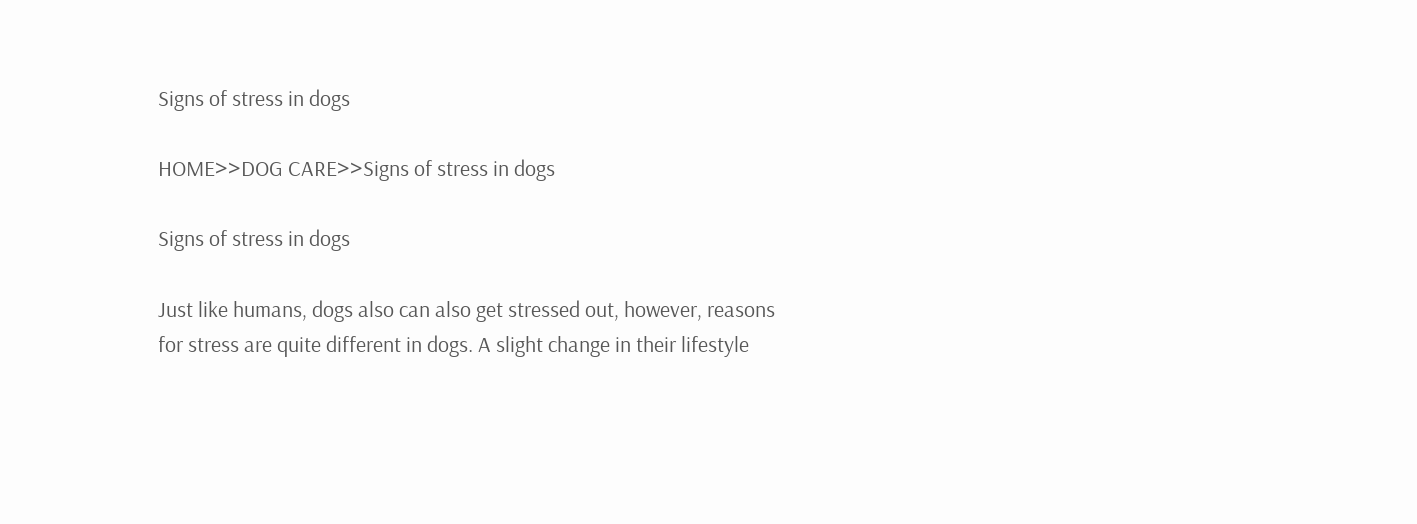Signs of stress in dogs

HOME>>DOG CARE>>Signs of stress in dogs

Signs of stress in dogs

Just like humans, dogs also can also get stressed out, however, reasons for stress are quite different in dogs. A slight change in their lifestyle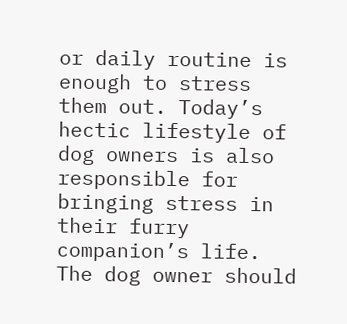or daily routine is enough to stress them out. Today’s hectic lifestyle of dog owners is also responsible for bringing stress in their furry companion’s life. The dog owner should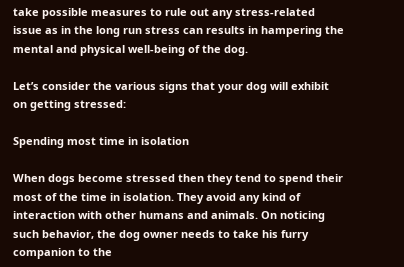take possible measures to rule out any stress-related issue as in the long run stress can results in hampering the mental and physical well-being of the dog.

Let’s consider the various signs that your dog will exhibit on getting stressed:

Spending most time in isolation

When dogs become stressed then they tend to spend their most of the time in isolation. They avoid any kind of interaction with other humans and animals. On noticing such behavior, the dog owner needs to take his furry companion to the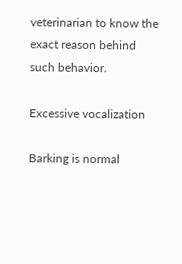veterinarian to know the exact reason behind such behavior.

Excessive vocalization

Barking is normal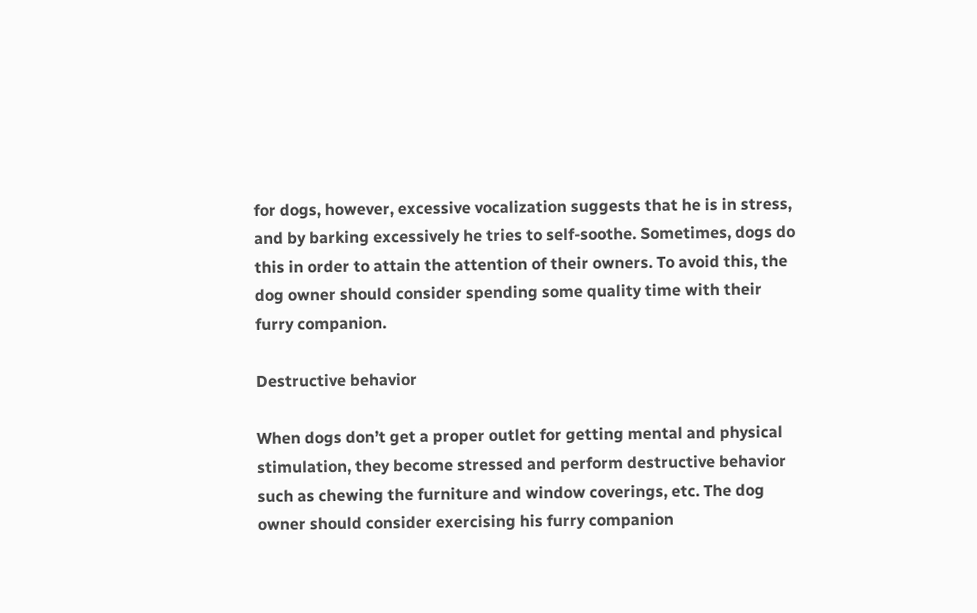for dogs, however, excessive vocalization suggests that he is in stress, and by barking excessively he tries to self-soothe. Sometimes, dogs do this in order to attain the attention of their owners. To avoid this, the dog owner should consider spending some quality time with their furry companion.

Destructive behavior

When dogs don’t get a proper outlet for getting mental and physical stimulation, they become stressed and perform destructive behavior such as chewing the furniture and window coverings, etc. The dog owner should consider exercising his furry companion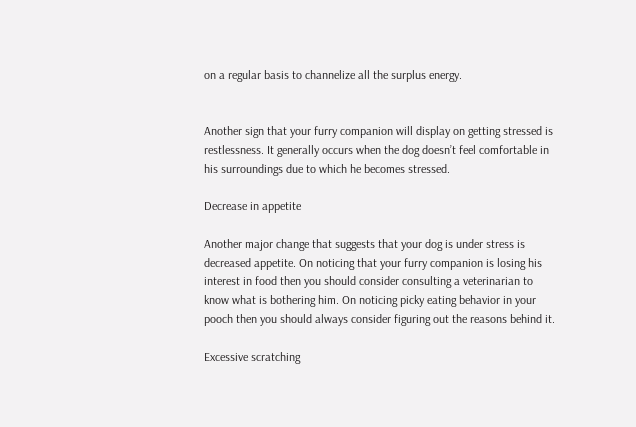on a regular basis to channelize all the surplus energy.


Another sign that your furry companion will display on getting stressed is restlessness. It generally occurs when the dog doesn’t feel comfortable in his surroundings due to which he becomes stressed.

Decrease in appetite

Another major change that suggests that your dog is under stress is decreased appetite. On noticing that your furry companion is losing his interest in food then you should consider consulting a veterinarian to know what is bothering him. On noticing picky eating behavior in your pooch then you should always consider figuring out the reasons behind it.

Excessive scratching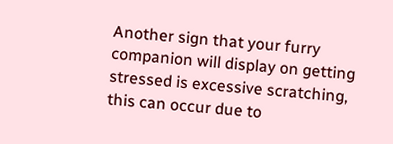Another sign that your furry companion will display on getting stressed is excessive scratching, this can occur due to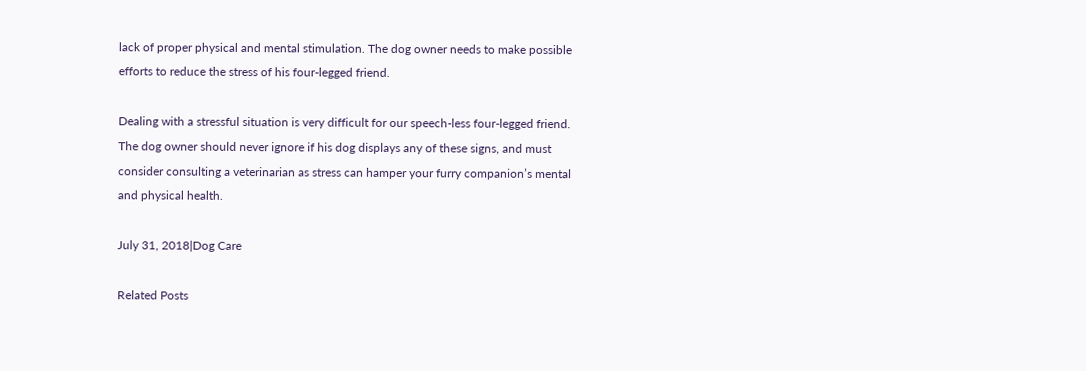lack of proper physical and mental stimulation. The dog owner needs to make possible efforts to reduce the stress of his four-legged friend.

Dealing with a stressful situation is very difficult for our speech-less four-legged friend.  The dog owner should never ignore if his dog displays any of these signs, and must consider consulting a veterinarian as stress can hamper your furry companion’s mental and physical health.

July 31, 2018|Dog Care

Related Posts